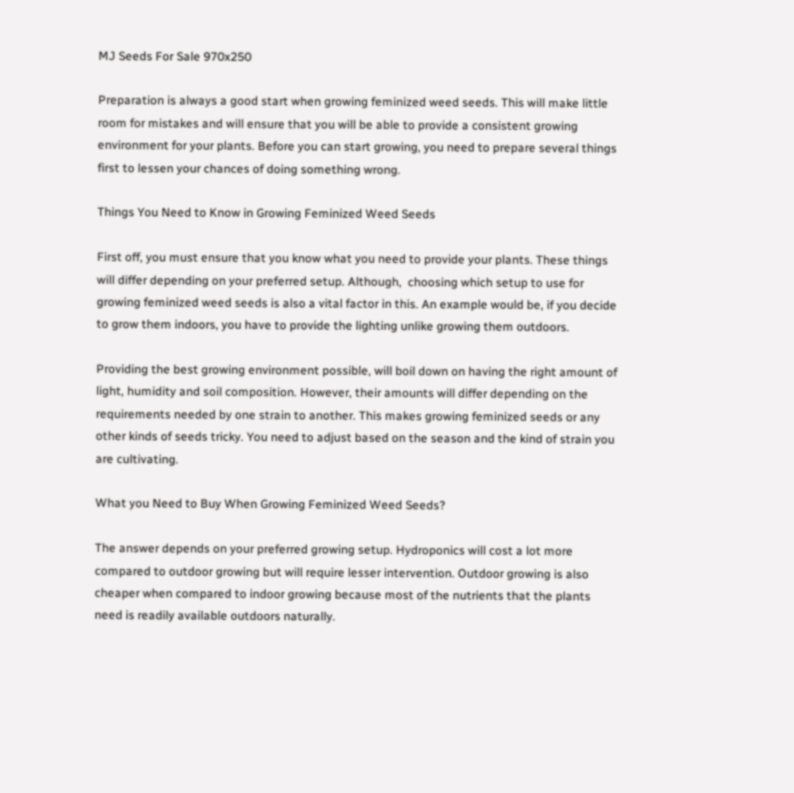MJ Seeds For Sale 970x250

Preparation is always a good start when growing feminized weed seeds. This will make little room for mistakes and will ensure that you will be able to provide a consistent growing environment for your plants. Before you can start growing, you need to prepare several things first to lessen your chances of doing something wrong.

Things You Need to Know in Growing Feminized Weed Seeds

First off, you must ensure that you know what you need to provide your plants. These things will differ depending on your preferred setup. Although,  choosing which setup to use for growing feminized weed seeds is also a vital factor in this. An example would be, if you decide to grow them indoors, you have to provide the lighting unlike growing them outdoors.

Providing the best growing environment possible, will boil down on having the right amount of light, humidity and soil composition. However, their amounts will differ depending on the requirements needed by one strain to another. This makes growing feminized seeds or any other kinds of seeds tricky. You need to adjust based on the season and the kind of strain you are cultivating.

What you Need to Buy When Growing Feminized Weed Seeds?

The answer depends on your preferred growing setup. Hydroponics will cost a lot more compared to outdoor growing but will require lesser intervention. Outdoor growing is also cheaper when compared to indoor growing because most of the nutrients that the plants need is readily available outdoors naturally.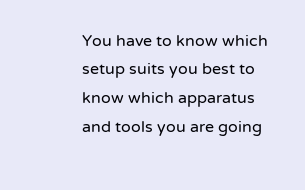You have to know which setup suits you best to know which apparatus and tools you are going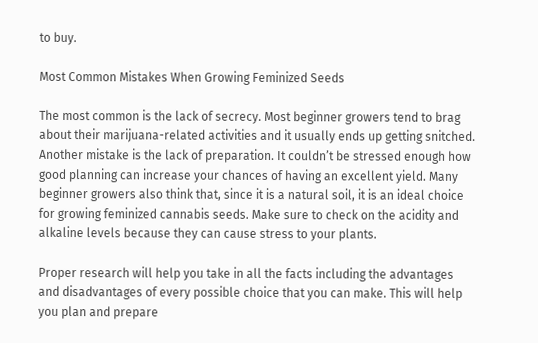to buy.

Most Common Mistakes When Growing Feminized Seeds

The most common is the lack of secrecy. Most beginner growers tend to brag about their marijuana-related activities and it usually ends up getting snitched. Another mistake is the lack of preparation. It couldn’t be stressed enough how good planning can increase your chances of having an excellent yield. Many beginner growers also think that, since it is a natural soil, it is an ideal choice for growing feminized cannabis seeds. Make sure to check on the acidity and alkaline levels because they can cause stress to your plants.

Proper research will help you take in all the facts including the advantages and disadvantages of every possible choice that you can make. This will help you plan and prepare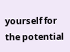yourself for the potential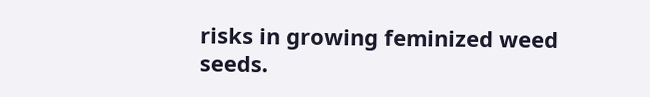risks in growing feminized weed seeds.